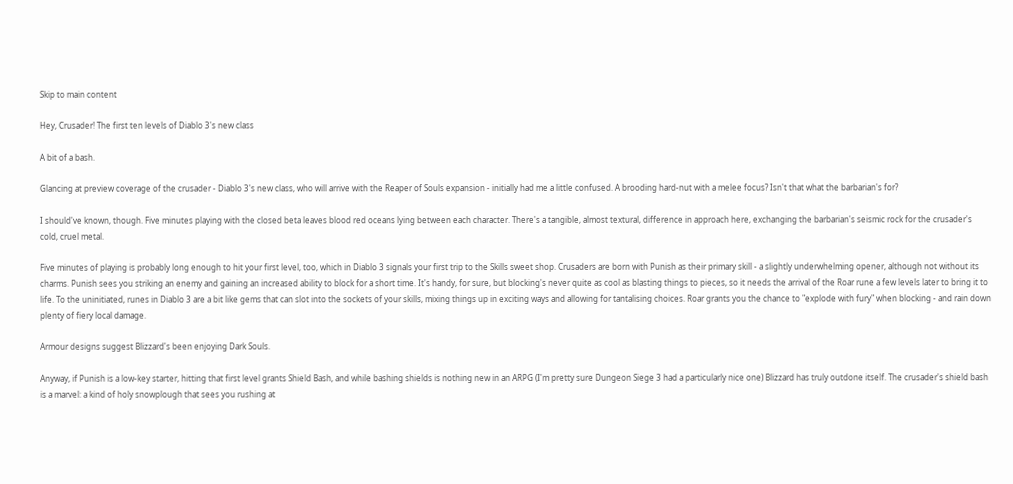Skip to main content

Hey, Crusader! The first ten levels of Diablo 3's new class

A bit of a bash.

Glancing at preview coverage of the crusader - Diablo 3's new class, who will arrive with the Reaper of Souls expansion - initially had me a little confused. A brooding hard-nut with a melee focus? Isn't that what the barbarian's for?

I should've known, though. Five minutes playing with the closed beta leaves blood red oceans lying between each character. There's a tangible, almost textural, difference in approach here, exchanging the barbarian's seismic rock for the crusader's cold, cruel metal.

Five minutes of playing is probably long enough to hit your first level, too, which in Diablo 3 signals your first trip to the Skills sweet shop. Crusaders are born with Punish as their primary skill - a slightly underwhelming opener, although not without its charms. Punish sees you striking an enemy and gaining an increased ability to block for a short time. It's handy, for sure, but blocking's never quite as cool as blasting things to pieces, so it needs the arrival of the Roar rune a few levels later to bring it to life. To the uninitiated, runes in Diablo 3 are a bit like gems that can slot into the sockets of your skills, mixing things up in exciting ways and allowing for tantalising choices. Roar grants you the chance to "explode with fury" when blocking - and rain down plenty of fiery local damage.

Armour designs suggest Blizzard's been enjoying Dark Souls.

Anyway, if Punish is a low-key starter, hitting that first level grants Shield Bash, and while bashing shields is nothing new in an ARPG (I'm pretty sure Dungeon Siege 3 had a particularly nice one) Blizzard has truly outdone itself. The crusader's shield bash is a marvel: a kind of holy snowplough that sees you rushing at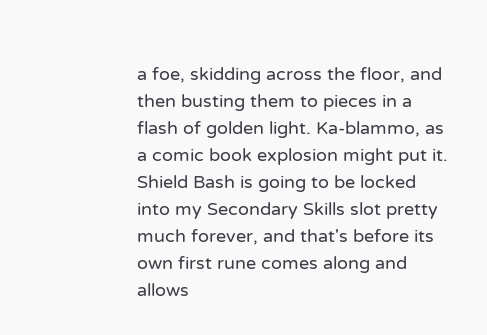a foe, skidding across the floor, and then busting them to pieces in a flash of golden light. Ka-blammo, as a comic book explosion might put it. Shield Bash is going to be locked into my Secondary Skills slot pretty much forever, and that's before its own first rune comes along and allows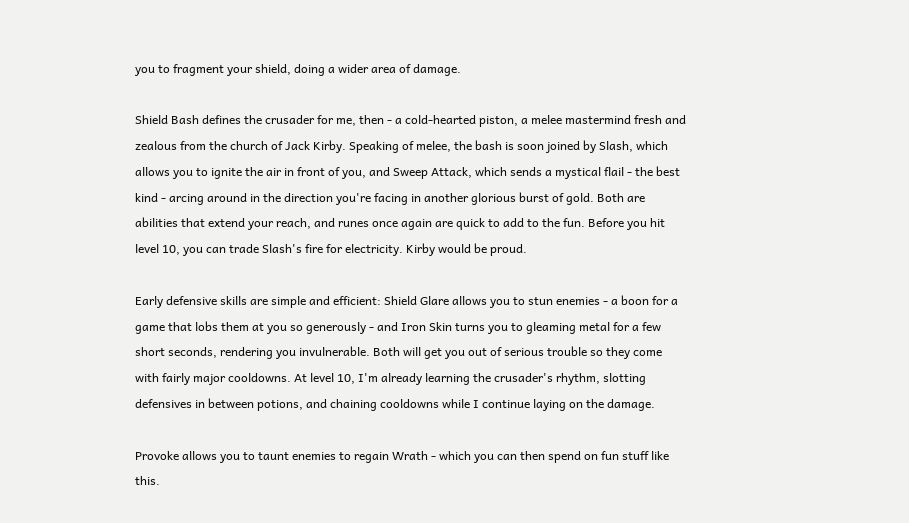you to fragment your shield, doing a wider area of damage.

Shield Bash defines the crusader for me, then - a cold-hearted piston, a melee mastermind fresh and zealous from the church of Jack Kirby. Speaking of melee, the bash is soon joined by Slash, which allows you to ignite the air in front of you, and Sweep Attack, which sends a mystical flail - the best kind - arcing around in the direction you're facing in another glorious burst of gold. Both are abilities that extend your reach, and runes once again are quick to add to the fun. Before you hit level 10, you can trade Slash's fire for electricity. Kirby would be proud.

Early defensive skills are simple and efficient: Shield Glare allows you to stun enemies - a boon for a game that lobs them at you so generously - and Iron Skin turns you to gleaming metal for a few short seconds, rendering you invulnerable. Both will get you out of serious trouble so they come with fairly major cooldowns. At level 10, I'm already learning the crusader's rhythm, slotting defensives in between potions, and chaining cooldowns while I continue laying on the damage.

Provoke allows you to taunt enemies to regain Wrath - which you can then spend on fun stuff like this.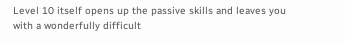Level 10 itself opens up the passive skills and leaves you with a wonderfully difficult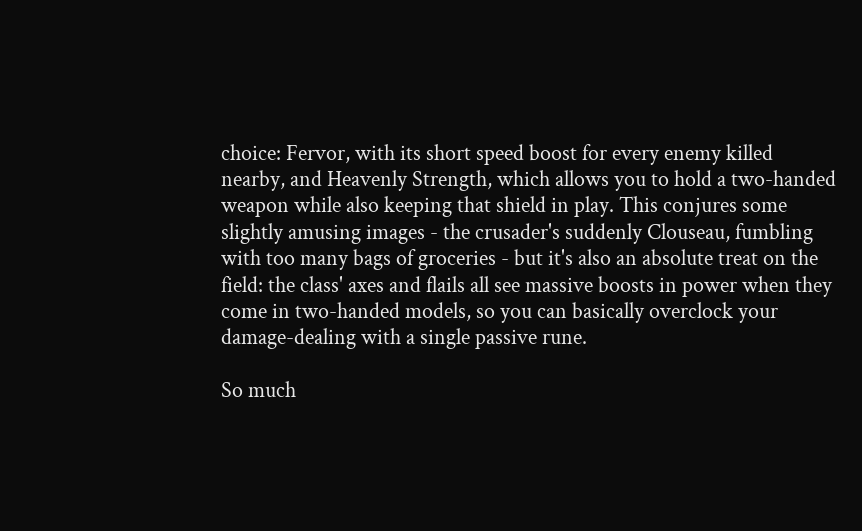choice: Fervor, with its short speed boost for every enemy killed nearby, and Heavenly Strength, which allows you to hold a two-handed weapon while also keeping that shield in play. This conjures some slightly amusing images - the crusader's suddenly Clouseau, fumbling with too many bags of groceries - but it's also an absolute treat on the field: the class' axes and flails all see massive boosts in power when they come in two-handed models, so you can basically overclock your damage-dealing with a single passive rune.

So much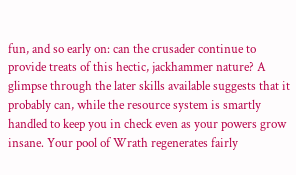fun, and so early on: can the crusader continue to provide treats of this hectic, jackhammer nature? A glimpse through the later skills available suggests that it probably can, while the resource system is smartly handled to keep you in check even as your powers grow insane. Your pool of Wrath regenerates fairly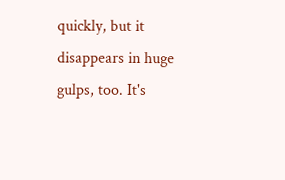quickly, but it disappears in huge gulps, too. It's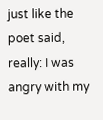just like the poet said, really: I was angry with my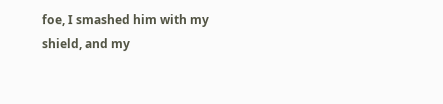foe, I smashed him with my shield, and my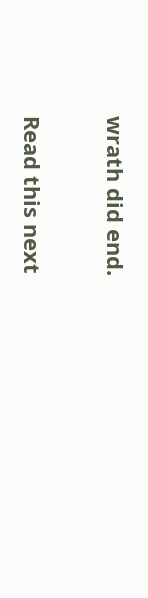wrath did end.

Read this next